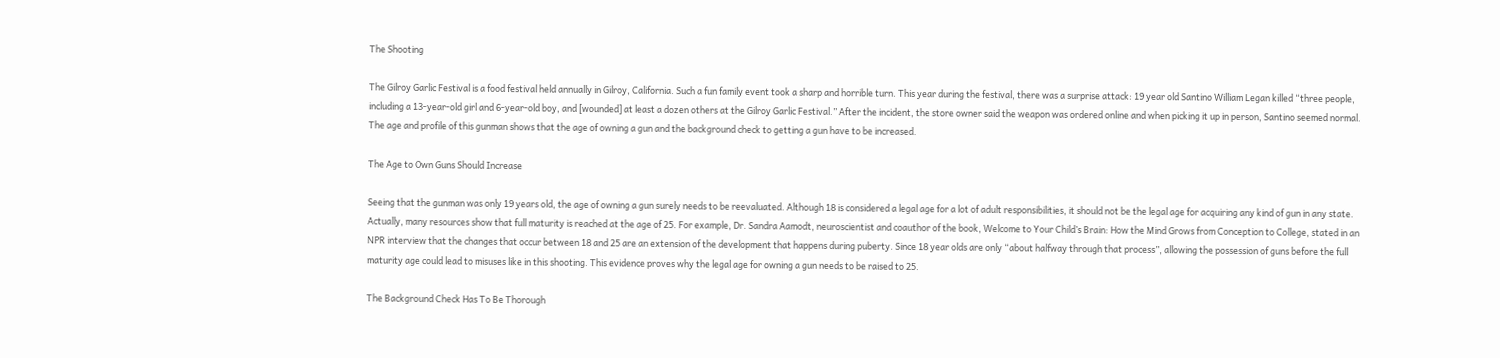The Shooting

The Gilroy Garlic Festival is a food festival held annually in Gilroy, California. Such a fun family event took a sharp and horrible turn. This year during the festival, there was a surprise attack: 19 year old Santino William Legan killed “three people, including a 13-year-old girl and 6-year-old boy, and [wounded] at least a dozen others at the Gilroy Garlic Festival.” After the incident, the store owner said the weapon was ordered online and when picking it up in person, Santino seemed normal. The age and profile of this gunman shows that the age of owning a gun and the background check to getting a gun have to be increased.

The Age to Own Guns Should Increase

Seeing that the gunman was only 19 years old, the age of owning a gun surely needs to be reevaluated. Although 18 is considered a legal age for a lot of adult responsibilities, it should not be the legal age for acquiring any kind of gun in any state. Actually, many resources show that full maturity is reached at the age of 25. For example, Dr. Sandra Aamodt, neuroscientist and coauthor of the book, Welcome to Your Child’s Brain: How the Mind Grows from Conception to College, stated in an NPR interview that the changes that occur between 18 and 25 are an extension of the development that happens during puberty. Since 18 year olds are only “about halfway through that process”, allowing the possession of guns before the full maturity age could lead to misuses like in this shooting. This evidence proves why the legal age for owning a gun needs to be raised to 25.

The Background Check Has To Be Thorough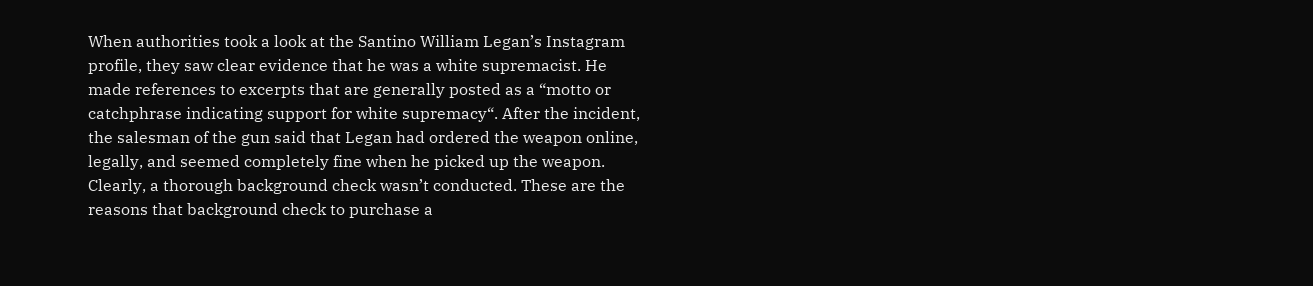When authorities took a look at the Santino William Legan’s Instagram profile, they saw clear evidence that he was a white supremacist. He made references to excerpts that are generally posted as a “motto or catchphrase indicating support for white supremacy“. After the incident, the salesman of the gun said that Legan had ordered the weapon online, legally, and seemed completely fine when he picked up the weapon. Clearly, a thorough background check wasn’t conducted. These are the reasons that background check to purchase a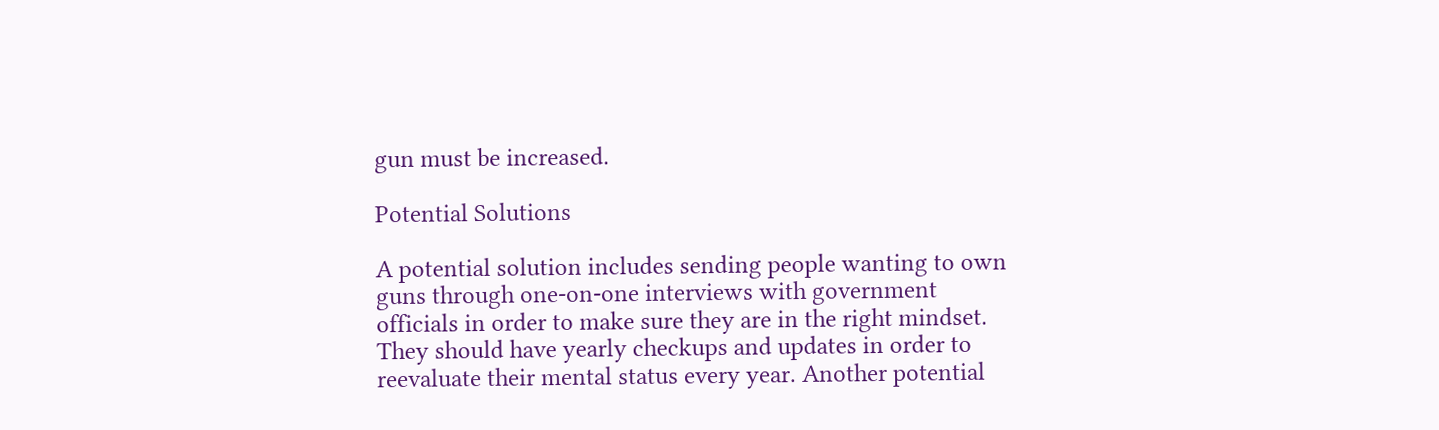gun must be increased.

Potential Solutions

A potential solution includes sending people wanting to own guns through one-on-one interviews with government officials in order to make sure they are in the right mindset. They should have yearly checkups and updates in order to reevaluate their mental status every year. Another potential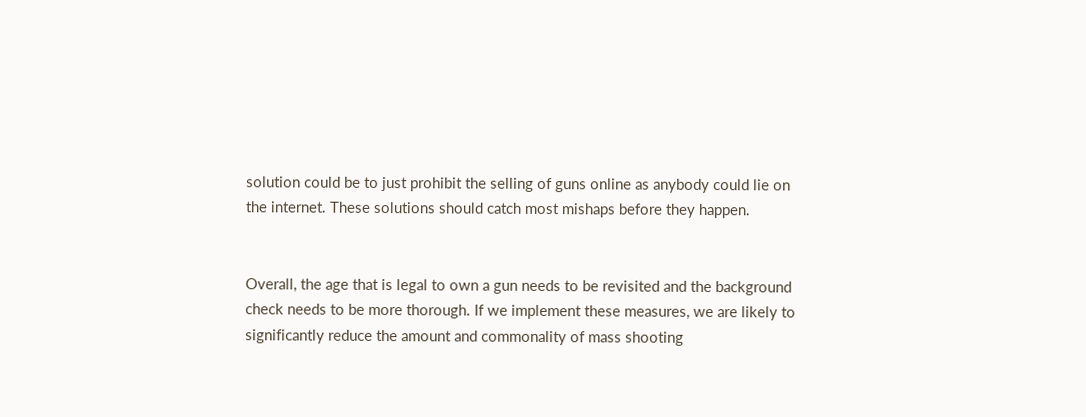solution could be to just prohibit the selling of guns online as anybody could lie on the internet. These solutions should catch most mishaps before they happen.


Overall, the age that is legal to own a gun needs to be revisited and the background check needs to be more thorough. If we implement these measures, we are likely to significantly reduce the amount and commonality of mass shooting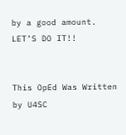by a good amount. LET’S DO IT!!


This OpEd Was Written by U4SC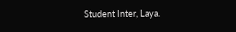Student Inter, Laya.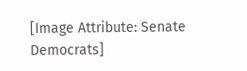[Image Attribute: Senate Democrats]